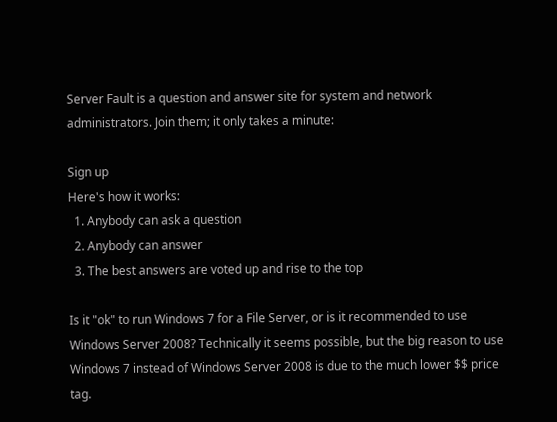Server Fault is a question and answer site for system and network administrators. Join them; it only takes a minute:

Sign up
Here's how it works:
  1. Anybody can ask a question
  2. Anybody can answer
  3. The best answers are voted up and rise to the top

Is it "ok" to run Windows 7 for a File Server, or is it recommended to use Windows Server 2008? Technically it seems possible, but the big reason to use Windows 7 instead of Windows Server 2008 is due to the much lower $$ price tag.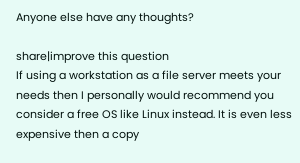Anyone else have any thoughts?

share|improve this question
If using a workstation as a file server meets your needs then I personally would recommend you consider a free OS like Linux instead. It is even less expensive then a copy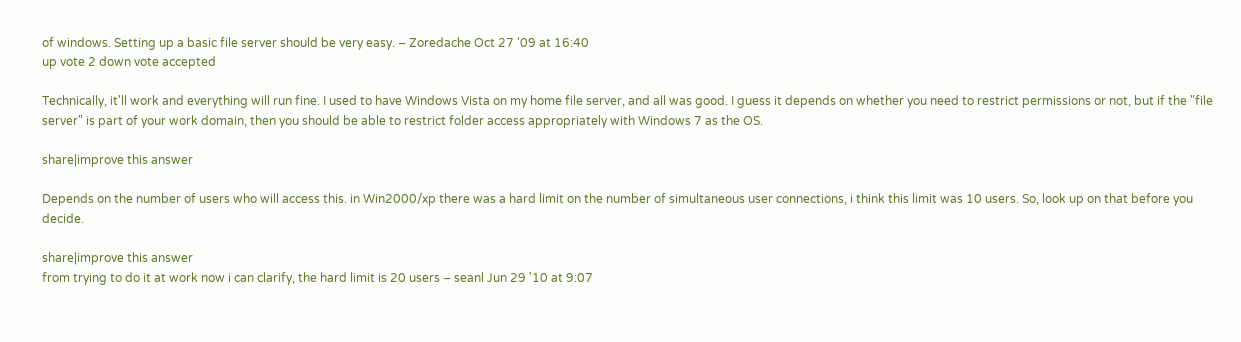of windows. Setting up a basic file server should be very easy. – Zoredache Oct 27 '09 at 16:40
up vote 2 down vote accepted

Technically, it'll work and everything will run fine. I used to have Windows Vista on my home file server, and all was good. I guess it depends on whether you need to restrict permissions or not, but if the "file server" is part of your work domain, then you should be able to restrict folder access appropriately with Windows 7 as the OS.

share|improve this answer

Depends on the number of users who will access this. in Win2000/xp there was a hard limit on the number of simultaneous user connections, i think this limit was 10 users. So, look up on that before you decide.

share|improve this answer
from trying to do it at work now i can clarify, the hard limit is 20 users – seanl Jun 29 '10 at 9:07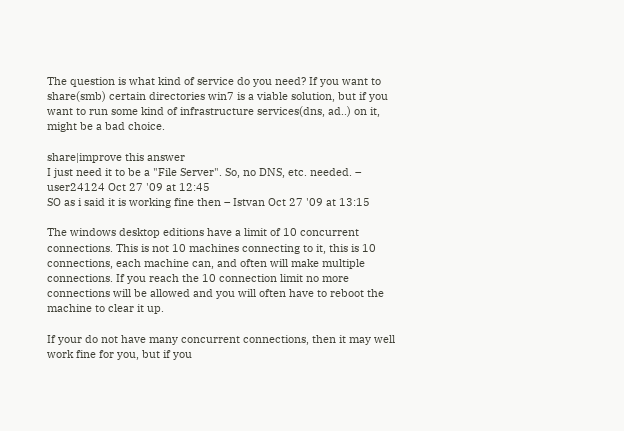The question is what kind of service do you need? If you want to share(smb) certain directories win7 is a viable solution, but if you want to run some kind of infrastructure services(dns, ad..) on it, might be a bad choice.

share|improve this answer
I just need it to be a "File Server". So, no DNS, etc. needed. – user24124 Oct 27 '09 at 12:45
SO as i said it is working fine then – Istvan Oct 27 '09 at 13:15

The windows desktop editions have a limit of 10 concurrent connections. This is not 10 machines connecting to it, this is 10 connections, each machine can, and often will make multiple connections. If you reach the 10 connection limit no more connections will be allowed and you will often have to reboot the machine to clear it up.

If your do not have many concurrent connections, then it may well work fine for you, but if you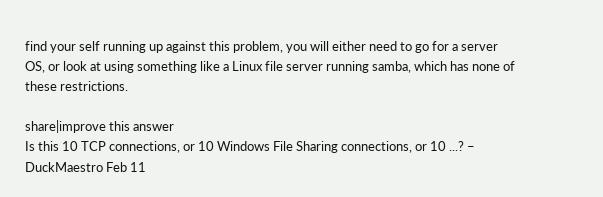find your self running up against this problem, you will either need to go for a server OS, or look at using something like a Linux file server running samba, which has none of these restrictions.

share|improve this answer
Is this 10 TCP connections, or 10 Windows File Sharing connections, or 10 ...? – DuckMaestro Feb 11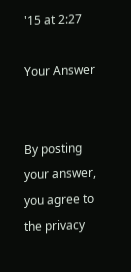'15 at 2:27

Your Answer


By posting your answer, you agree to the privacy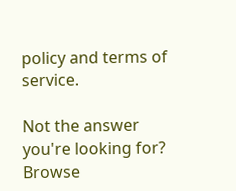policy and terms of service.

Not the answer you're looking for? Browse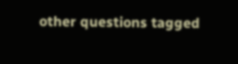other questions tagged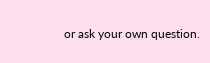or ask your own question.